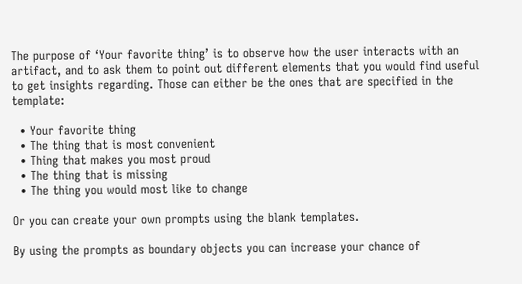The purpose of ‘Your favorite thing’ is to observe how the user interacts with an artifact, and to ask them to point out different elements that you would find useful to get insights regarding. Those can either be the ones that are specified in the template:

  • Your favorite thing
  • The thing that is most convenient
  • Thing that makes you most proud
  • The thing that is missing
  • The thing you would most like to change

Or you can create your own prompts using the blank templates.

By using the prompts as boundary objects you can increase your chance of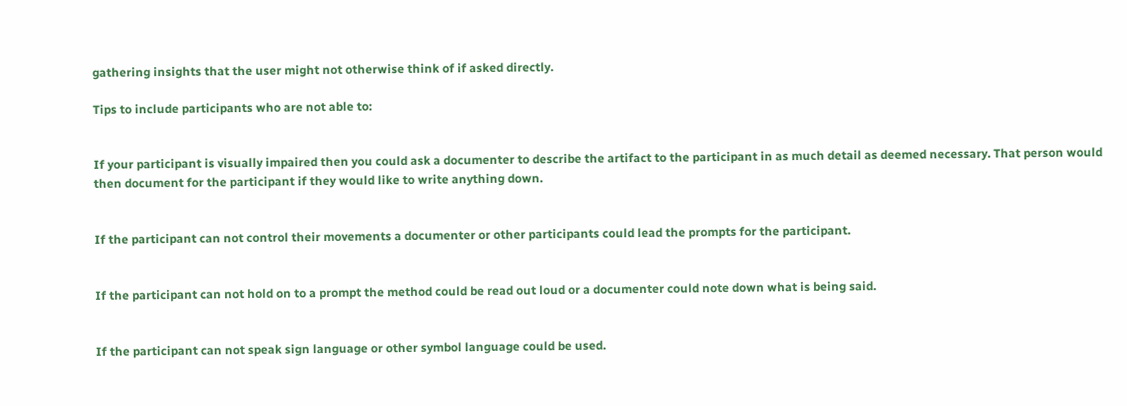gathering insights that the user might not otherwise think of if asked directly.

Tips to include participants who are not able to:


If your participant is visually impaired then you could ask a documenter to describe the artifact to the participant in as much detail as deemed necessary. That person would then document for the participant if they would like to write anything down.


If the participant can not control their movements a documenter or other participants could lead the prompts for the participant.


If the participant can not hold on to a prompt the method could be read out loud or a documenter could note down what is being said.


If the participant can not speak sign language or other symbol language could be used.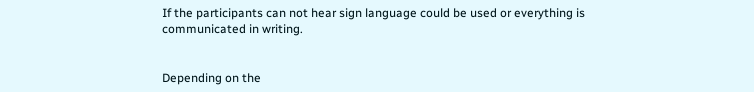If the participants can not hear sign language could be used or everything is communicated in writing.


Depending on the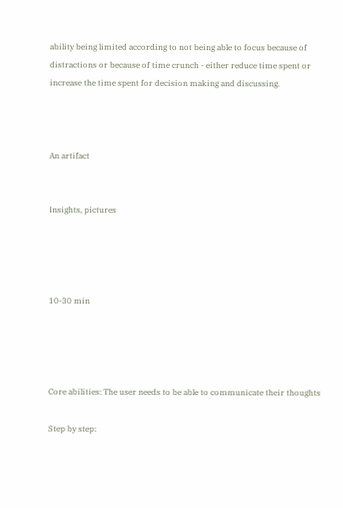ability being limited according to not being able to focus because of distractions or because of time crunch - either reduce time spent or increase the time spent for decision making and discussing.



An artifact


Insights, pictures




10-30 min




Core abilities: The user needs to be able to communicate their thoughts

Step by step: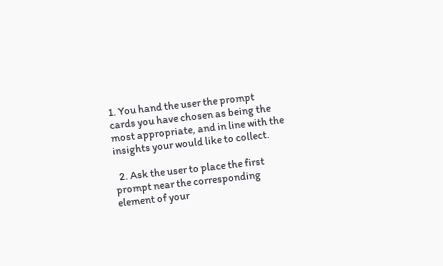1. You hand the user the prompt cards you have chosen as being the most appropriate, and in line with the insights your would like to collect.

  2. Ask the user to place the first prompt near the corresponding element of your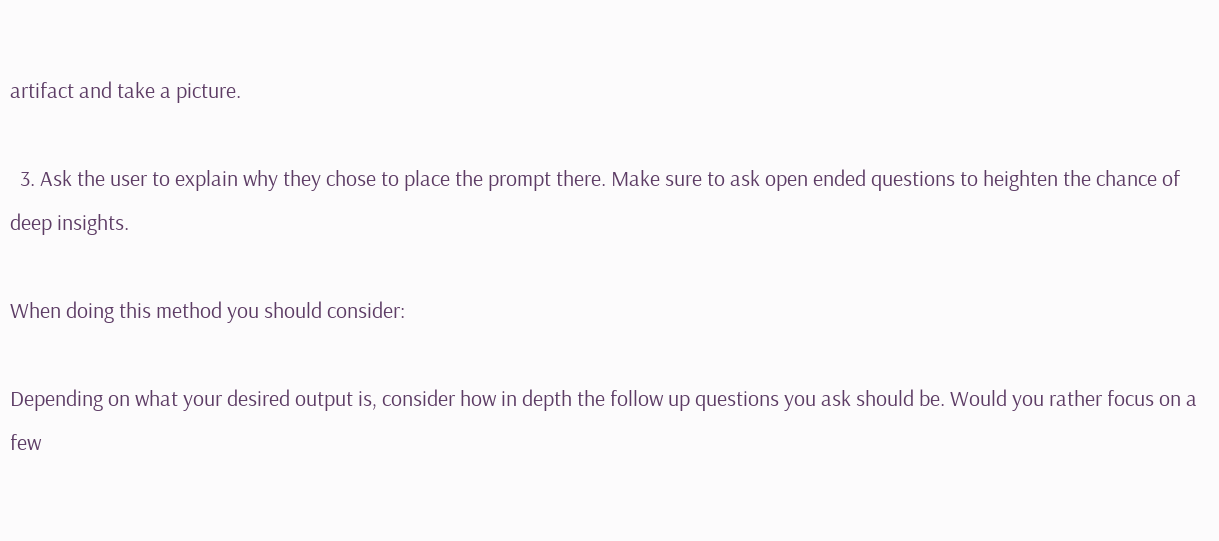artifact and take a picture.

  3. Ask the user to explain why they chose to place the prompt there. Make sure to ask open ended questions to heighten the chance of deep insights.

When doing this method you should consider:

Depending on what your desired output is, consider how in depth the follow up questions you ask should be. Would you rather focus on a few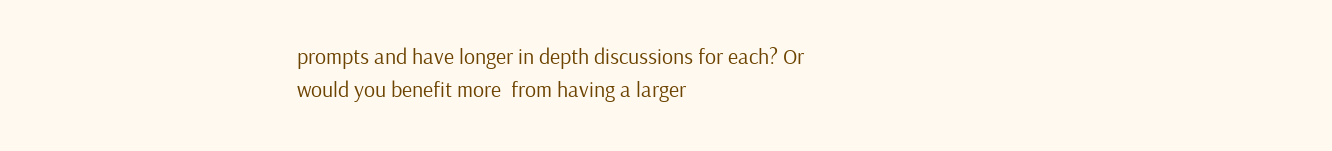prompts and have longer in depth discussions for each? Or would you benefit more  from having a larger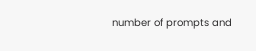number of prompts and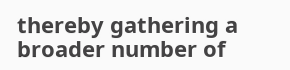thereby gathering a broader number of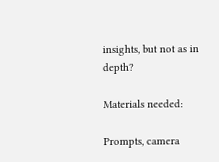insights, but not as in depth?

Materials needed:

Prompts, camera